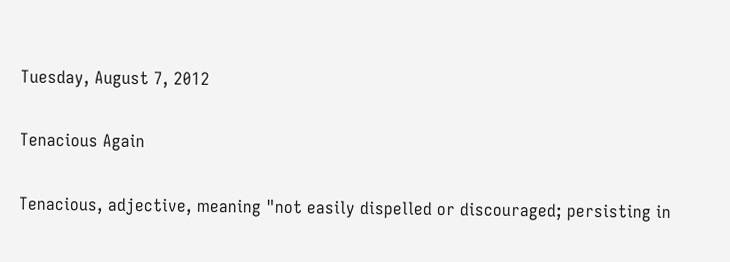Tuesday, August 7, 2012

Tenacious Again

Tenacious, adjective, meaning "not easily dispelled or discouraged; persisting in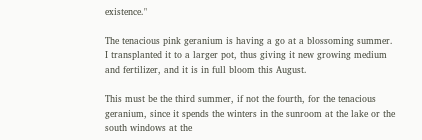existence."

The tenacious pink geranium is having a go at a blossoming summer. I transplanted it to a larger pot, thus giving it new growing medium and fertilizer, and it is in full bloom this August.

This must be the third summer, if not the fourth, for the tenacious geranium, since it spends the winters in the sunroom at the lake or the south windows at the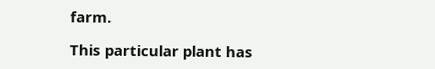farm.

This particular plant has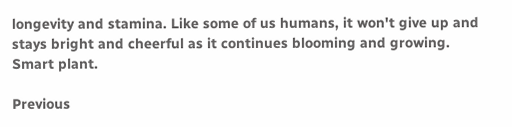longevity and stamina. Like some of us humans, it won't give up and stays bright and cheerful as it continues blooming and growing. Smart plant.

Previous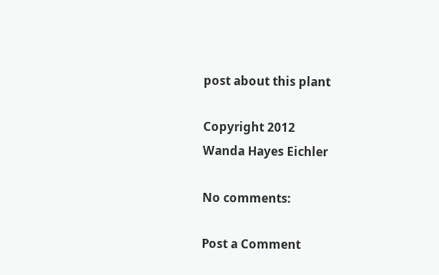post about this plant

Copyright 2012
Wanda Hayes Eichler

No comments:

Post a Comment